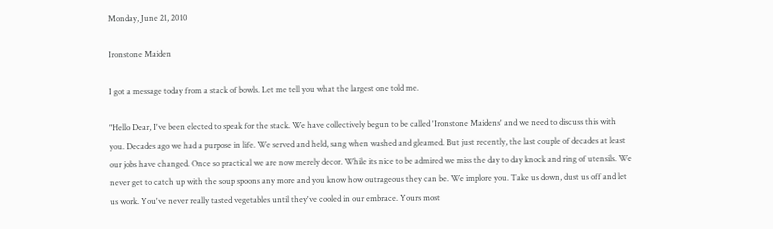Monday, June 21, 2010

Ironstone Maiden

I got a message today from a stack of bowls. Let me tell you what the largest one told me.

"Hello Dear, I've been elected to speak for the stack. We have collectively begun to be called 'Ironstone Maidens' and we need to discuss this with you. Decades ago we had a purpose in life. We served and held, sang when washed and gleamed. But just recently, the last couple of decades at least our jobs have changed. Once so practical we are now merely decor. While its nice to be admired we miss the day to day knock and ring of utensils. We never get to catch up with the soup spoons any more and you know how outrageous they can be. We implore you. Take us down, dust us off and let us work. You've never really tasted vegetables until they've cooled in our embrace. Yours most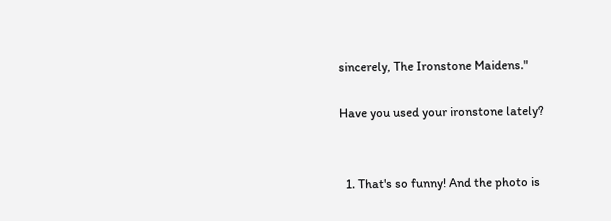sincerely, The Ironstone Maidens."

Have you used your ironstone lately?


  1. That's so funny! And the photo is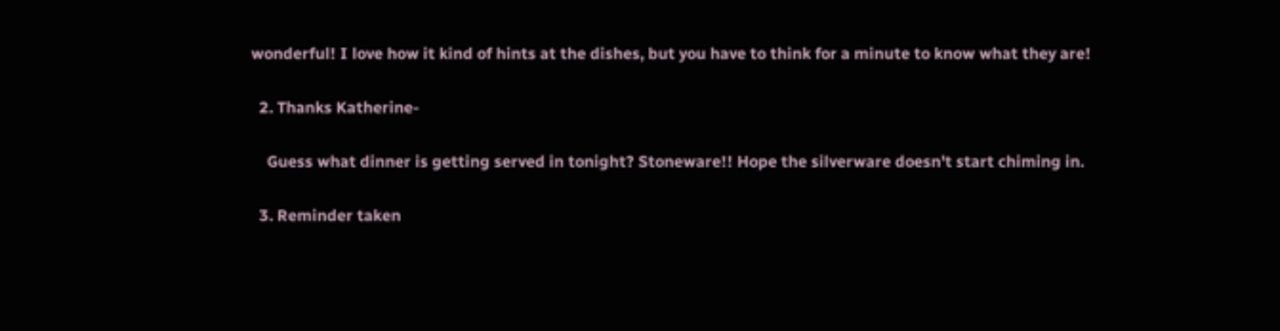wonderful! I love how it kind of hints at the dishes, but you have to think for a minute to know what they are!

  2. Thanks Katherine-

    Guess what dinner is getting served in tonight? Stoneware!! Hope the silverware doesn't start chiming in.

  3. Reminder taken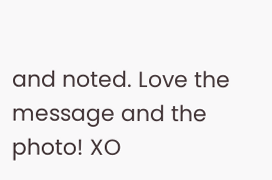and noted. Love the message and the photo! XO